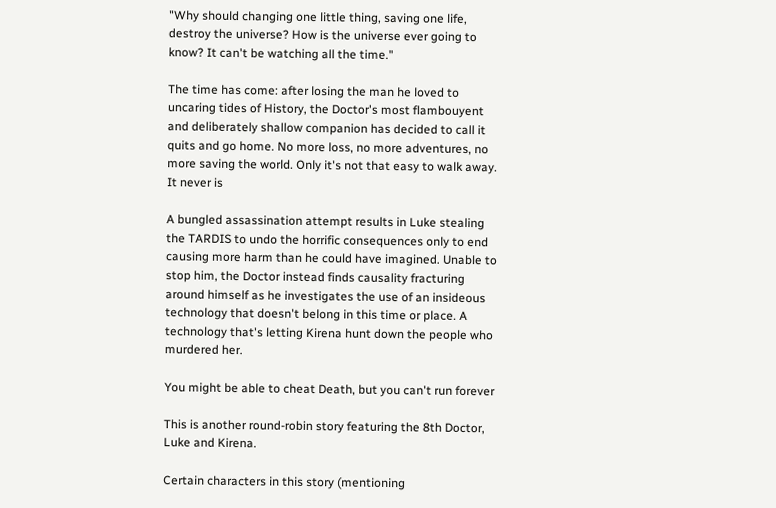"Why should changing one little thing, saving one life, destroy the universe? How is the universe ever going to know? It can't be watching all the time."

The time has come: after losing the man he loved to uncaring tides of History, the Doctor's most flambouyent and deliberately shallow companion has decided to call it quits and go home. No more loss, no more adventures, no more saving the world. Only it's not that easy to walk away. It never is

A bungled assassination attempt results in Luke stealing the TARDIS to undo the horrific consequences only to end causing more harm than he could have imagined. Unable to stop him, the Doctor instead finds causality fracturing around himself as he investigates the use of an insideous technology that doesn't belong in this time or place. A technology that's letting Kirena hunt down the people who murdered her.

You might be able to cheat Death, but you can't run forever

This is another round-robin story featuring the 8th Doctor, Luke and Kirena.

Certain characters in this story (mentioning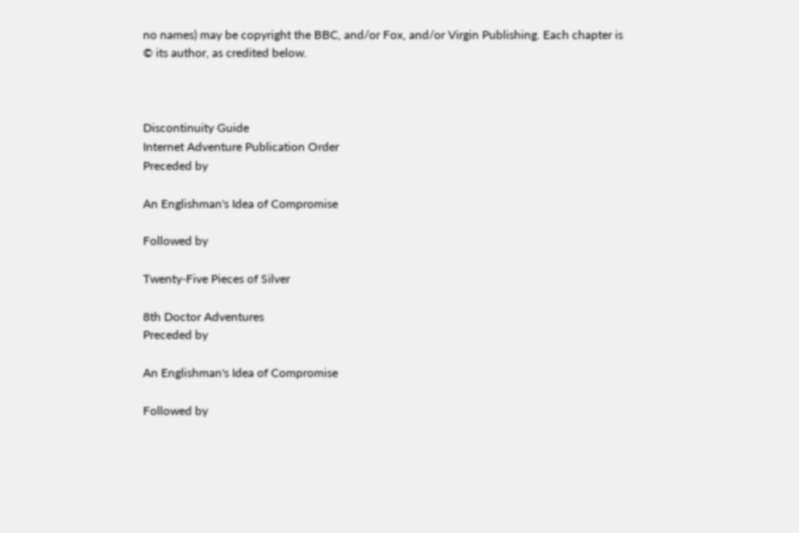no names) may be copyright the BBC, and/or Fox, and/or Virgin Publishing. Each chapter is © its author, as credited below.



Discontinuity Guide
Internet Adventure Publication Order
Preceded by

An Englishman's Idea of Compromise

Followed by

Twenty-Five Pieces of Silver

8th Doctor Adventures
Preceded by

An Englishman's Idea of Compromise

Followed by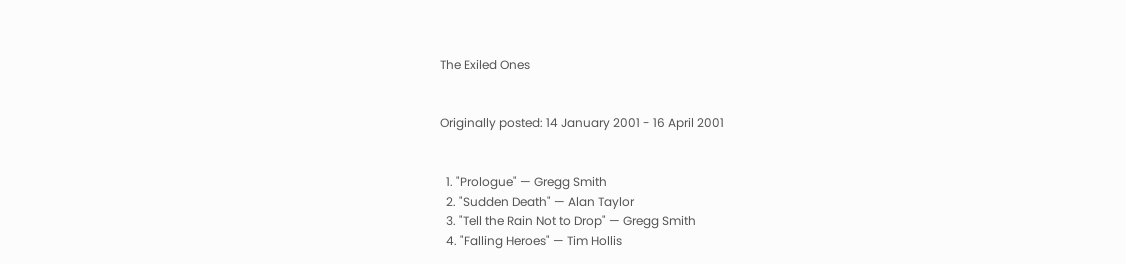The Exiled Ones


Originally posted: 14 January 2001 - 16 April 2001


  1. "Prologue" — Gregg Smith
  2. "Sudden Death" — Alan Taylor
  3. "Tell the Rain Not to Drop" — Gregg Smith
  4. "Falling Heroes" — Tim Hollis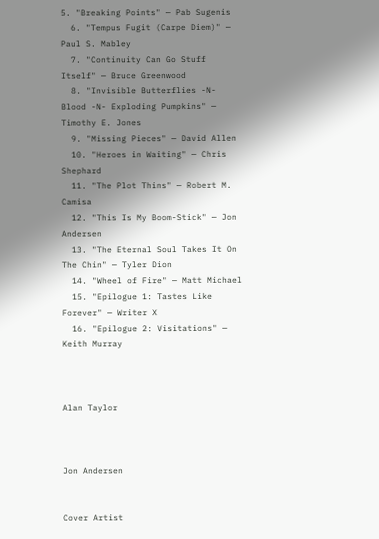5. "Breaking Points" — Pab Sugenis
  6. "Tempus Fugit (Carpe Diem)" — Paul S. Mabley
  7. "Continuity Can Go Stuff Itself" — Bruce Greenwood
  8. "Invisible Butterflies -N- Blood -N- Exploding Pumpkins" — Timothy E. Jones
  9. "Missing Pieces" — David Allen
  10. "Heroes in Waiting" — Chris Shephard
  11. "The Plot Thins" — Robert M. Camisa
  12. "This Is My Boom-Stick" — Jon Andersen
  13. "The Eternal Soul Takes It On The Chin" — Tyler Dion
  14. "Wheel of Fire" — Matt Michael
  15. "Epilogue 1: Tastes Like Forever" — Writer X
  16. "Epilogue 2: Visitations" — Keith Murray



Alan Taylor



Jon Andersen


Cover Artist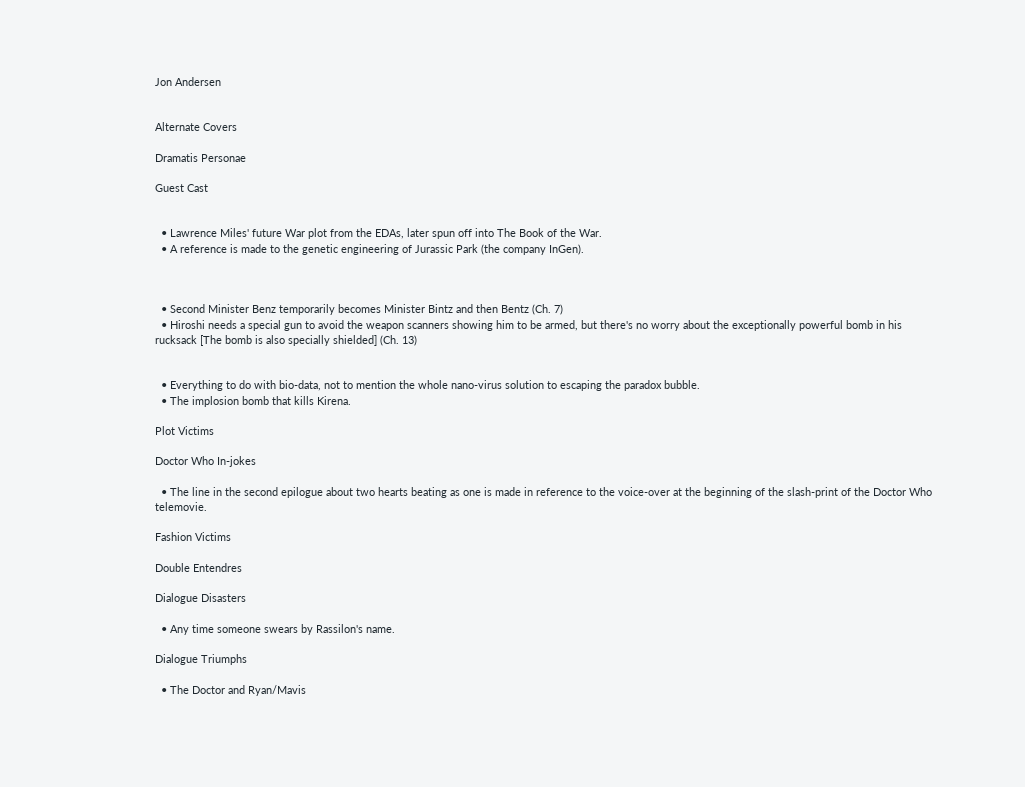Jon Andersen


Alternate Covers

Dramatis Personae

Guest Cast


  • Lawrence Miles' future War plot from the EDAs, later spun off into The Book of the War.
  • A reference is made to the genetic engineering of Jurassic Park (the company InGen).



  • Second Minister Benz temporarily becomes Minister Bintz and then Bentz (Ch. 7)
  • Hiroshi needs a special gun to avoid the weapon scanners showing him to be armed, but there's no worry about the exceptionally powerful bomb in his rucksack [The bomb is also specially shielded] (Ch. 13)


  • Everything to do with bio-data, not to mention the whole nano-virus solution to escaping the paradox bubble.
  • The implosion bomb that kills Kirena.

Plot Victims

Doctor Who In-jokes

  • The line in the second epilogue about two hearts beating as one is made in reference to the voice-over at the beginning of the slash-print of the Doctor Who telemovie.

Fashion Victims

Double Entendres

Dialogue Disasters

  • Any time someone swears by Rassilon's name.

Dialogue Triumphs

  • The Doctor and Ryan/Mavis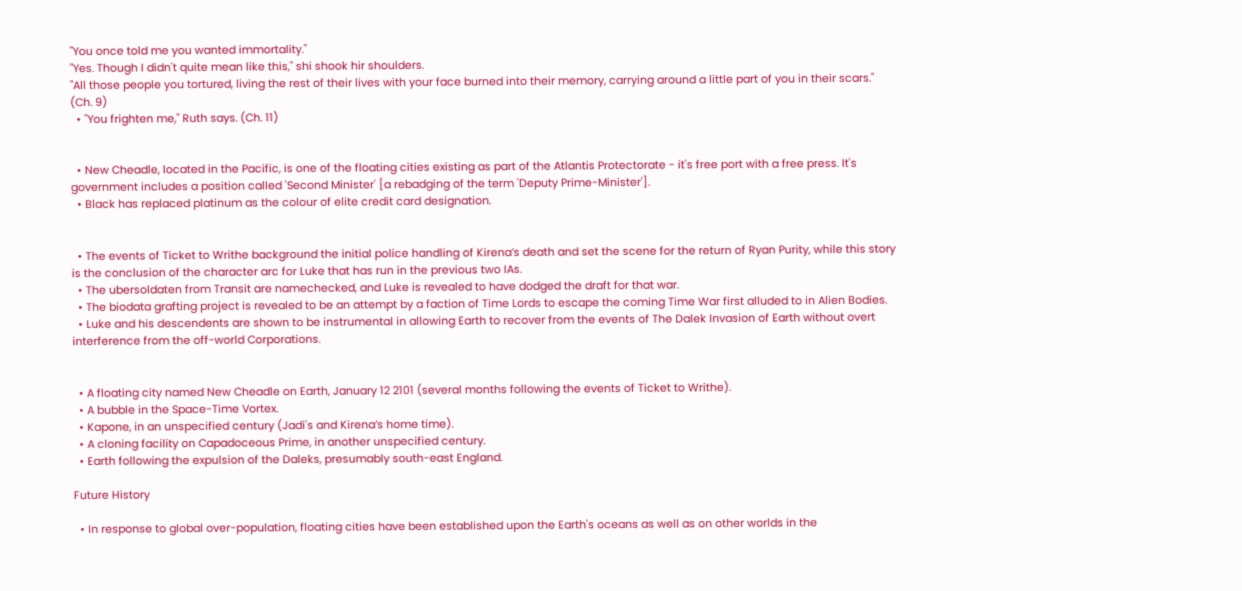"You once told me you wanted immortality."
"Yes. Though I didn't quite mean like this," shi shook hir shoulders.
"All those people you tortured, living the rest of their lives with your face burned into their memory, carrying around a little part of you in their scars." (Ch. 9)
  • "You frighten me," Ruth says. (Ch. 11)


  • New Cheadle, located in the Pacific, is one of the floating cities existing as part of the Atlantis Protectorate - it's free port with a free press. It's government includes a position called 'Second Minister' [a rebadging of the term 'Deputy Prime-Minister'].
  • Black has replaced platinum as the colour of elite credit card designation.


  • The events of Ticket to Writhe background the initial police handling of Kirena’s death and set the scene for the return of Ryan Purity, while this story is the conclusion of the character arc for Luke that has run in the previous two IAs.
  • The ubersoldaten from Transit are namechecked, and Luke is revealed to have dodged the draft for that war.
  • The biodata grafting project is revealed to be an attempt by a faction of Time Lords to escape the coming Time War first alluded to in Alien Bodies.
  • Luke and his descendents are shown to be instrumental in allowing Earth to recover from the events of The Dalek Invasion of Earth without overt interference from the off-world Corporations.


  • A floating city named New Cheadle on Earth, January 12 2101 (several months following the events of Ticket to Writhe).
  • A bubble in the Space-Time Vortex.
  • Kapone, in an unspecified century (Jadi's and Kirena’s home time).
  • A cloning facility on Capadoceous Prime, in another unspecified century.
  • Earth following the expulsion of the Daleks, presumably south-east England.

Future History

  • In response to global over-population, floating cities have been established upon the Earth's oceans as well as on other worlds in the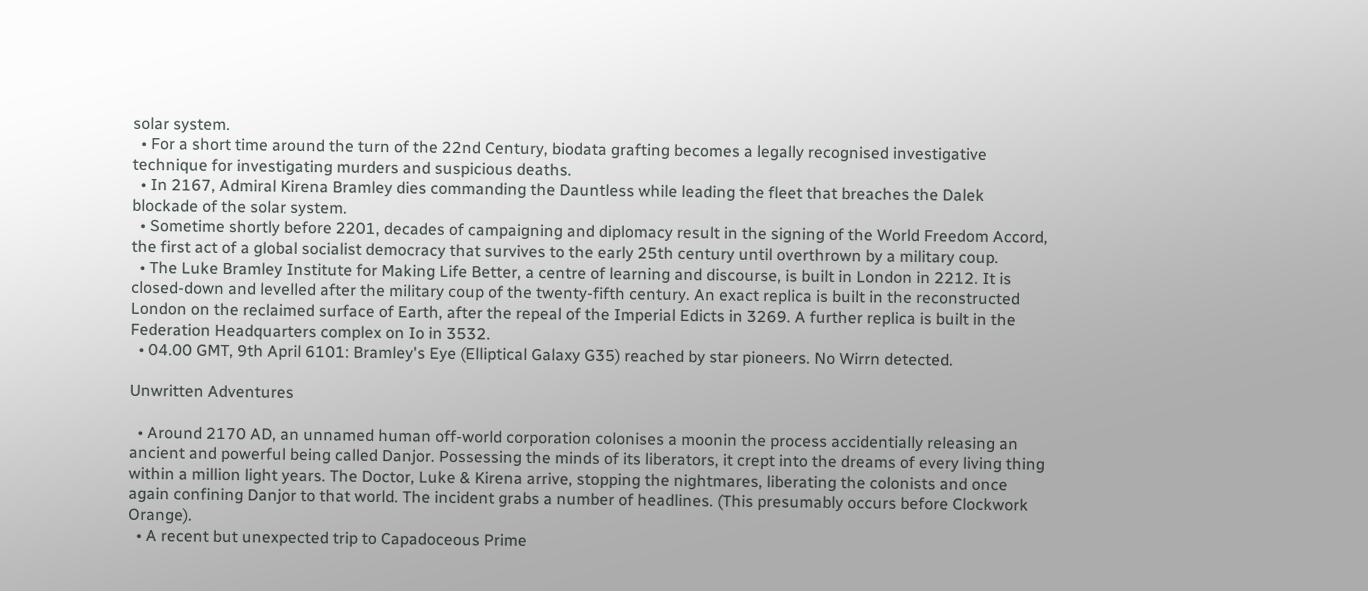solar system.
  • For a short time around the turn of the 22nd Century, biodata grafting becomes a legally recognised investigative technique for investigating murders and suspicious deaths.
  • In 2167, Admiral Kirena Bramley dies commanding the Dauntless while leading the fleet that breaches the Dalek blockade of the solar system.
  • Sometime shortly before 2201, decades of campaigning and diplomacy result in the signing of the World Freedom Accord, the first act of a global socialist democracy that survives to the early 25th century until overthrown by a military coup.
  • The Luke Bramley Institute for Making Life Better, a centre of learning and discourse, is built in London in 2212. It is closed-down and levelled after the military coup of the twenty-fifth century. An exact replica is built in the reconstructed London on the reclaimed surface of Earth, after the repeal of the Imperial Edicts in 3269. A further replica is built in the Federation Headquarters complex on Io in 3532.
  • 04.00 GMT, 9th April 6101: Bramley's Eye (Elliptical Galaxy G35) reached by star pioneers. No Wirrn detected.

Unwritten Adventures

  • Around 2170 AD, an unnamed human off-world corporation colonises a moonin the process accidentially releasing an ancient and powerful being called Danjor. Possessing the minds of its liberators, it crept into the dreams of every living thing within a million light years. The Doctor, Luke & Kirena arrive, stopping the nightmares, liberating the colonists and once again confining Danjor to that world. The incident grabs a number of headlines. (This presumably occurs before Clockwork Orange).
  • A recent but unexpected trip to Capadoceous Prime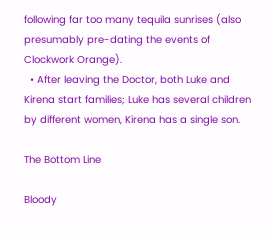following far too many tequila sunrises (also presumably pre-dating the events of Clockwork Orange).
  • After leaving the Doctor, both Luke and Kirena start families; Luke has several children by different women, Kirena has a single son.

The Bottom Line

Bloody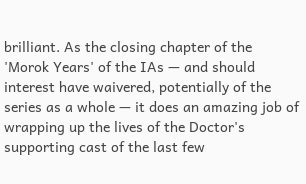brilliant. As the closing chapter of the 'Morok Years' of the IAs — and should interest have waivered, potentially of the series as a whole — it does an amazing job of wrapping up the lives of the Doctor's supporting cast of the last few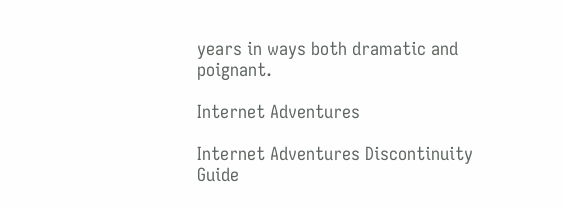years in ways both dramatic and poignant.

Internet Adventures

Internet Adventures Discontinuity Guide